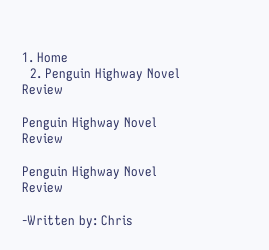1. Home
  2. Penguin Highway Novel Review

Penguin Highway Novel Review

Penguin Highway Novel Review

-Written by: Chris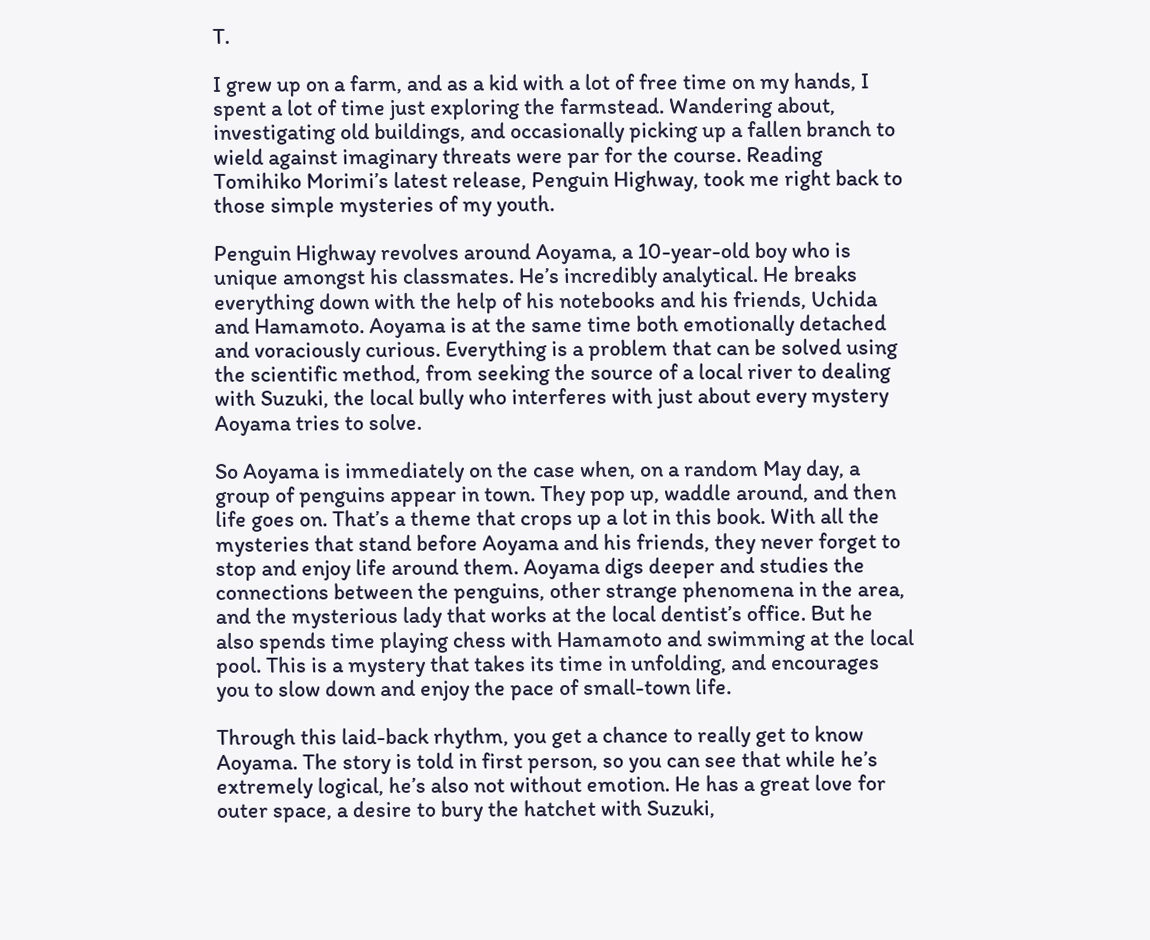T.

I grew up on a farm, and as a kid with a lot of free time on my hands, I spent a lot of time just exploring the farmstead. Wandering about, investigating old buildings, and occasionally picking up a fallen branch to wield against imaginary threats were par for the course. Reading Tomihiko Morimi’s latest release, Penguin Highway, took me right back to those simple mysteries of my youth.

Penguin Highway revolves around Aoyama, a 10-year-old boy who is unique amongst his classmates. He’s incredibly analytical. He breaks everything down with the help of his notebooks and his friends, Uchida and Hamamoto. Aoyama is at the same time both emotionally detached and voraciously curious. Everything is a problem that can be solved using the scientific method, from seeking the source of a local river to dealing with Suzuki, the local bully who interferes with just about every mystery Aoyama tries to solve.

So Aoyama is immediately on the case when, on a random May day, a group of penguins appear in town. They pop up, waddle around, and then life goes on. That’s a theme that crops up a lot in this book. With all the mysteries that stand before Aoyama and his friends, they never forget to stop and enjoy life around them. Aoyama digs deeper and studies the connections between the penguins, other strange phenomena in the area, and the mysterious lady that works at the local dentist’s office. But he also spends time playing chess with Hamamoto and swimming at the local pool. This is a mystery that takes its time in unfolding, and encourages you to slow down and enjoy the pace of small-town life.

Through this laid-back rhythm, you get a chance to really get to know Aoyama. The story is told in first person, so you can see that while he’s extremely logical, he’s also not without emotion. He has a great love for outer space, a desire to bury the hatchet with Suzuki,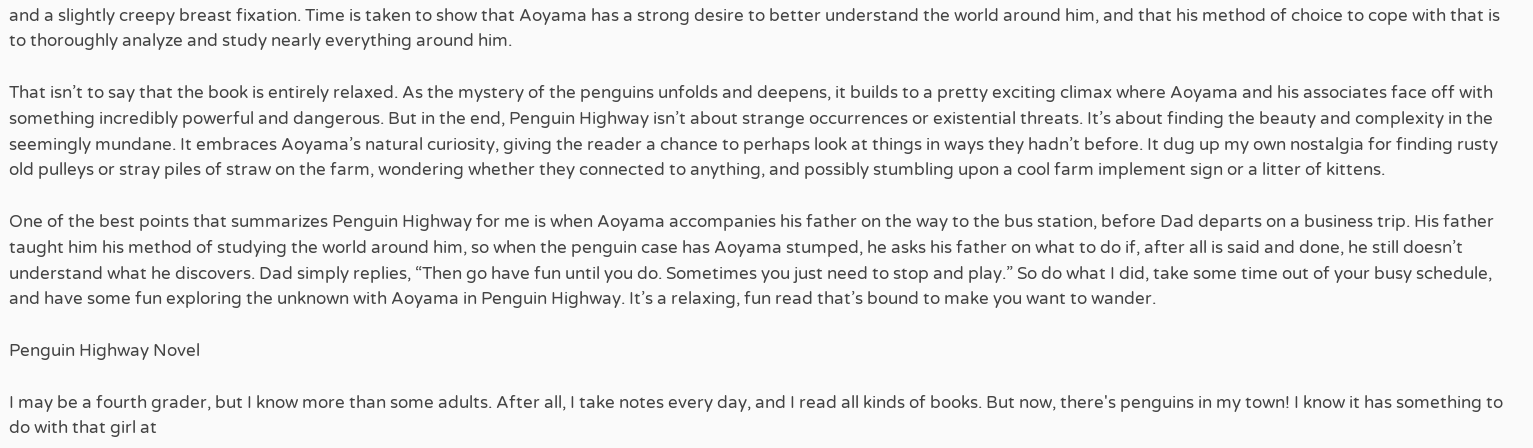and a slightly creepy breast fixation. Time is taken to show that Aoyama has a strong desire to better understand the world around him, and that his method of choice to cope with that is to thoroughly analyze and study nearly everything around him.

That isn’t to say that the book is entirely relaxed. As the mystery of the penguins unfolds and deepens, it builds to a pretty exciting climax where Aoyama and his associates face off with something incredibly powerful and dangerous. But in the end, Penguin Highway isn’t about strange occurrences or existential threats. It’s about finding the beauty and complexity in the seemingly mundane. It embraces Aoyama’s natural curiosity, giving the reader a chance to perhaps look at things in ways they hadn’t before. It dug up my own nostalgia for finding rusty old pulleys or stray piles of straw on the farm, wondering whether they connected to anything, and possibly stumbling upon a cool farm implement sign or a litter of kittens.

One of the best points that summarizes Penguin Highway for me is when Aoyama accompanies his father on the way to the bus station, before Dad departs on a business trip. His father taught him his method of studying the world around him, so when the penguin case has Aoyama stumped, he asks his father on what to do if, after all is said and done, he still doesn’t understand what he discovers. Dad simply replies, “Then go have fun until you do. Sometimes you just need to stop and play.” So do what I did, take some time out of your busy schedule, and have some fun exploring the unknown with Aoyama in Penguin Highway. It’s a relaxing, fun read that’s bound to make you want to wander.

Penguin Highway Novel

I may be a fourth grader, but I know more than some adults. After all, I take notes every day, and I read all kinds of books. But now, there's penguins in my town! I know it has something to do with that girl at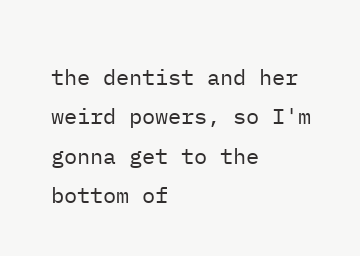the dentist and her weird powers, so I'm gonna get to the bottom of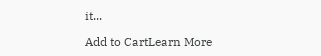it...

Add to CartLearn More